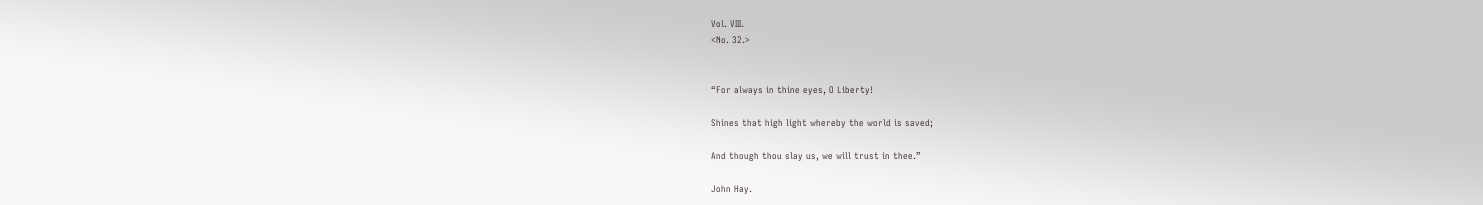Vol. VIII.
<No. 32.>


“For always in thine eyes, O Liberty!

Shines that high light whereby the world is saved;

And though thou slay us, we will trust in thee.”

John Hay.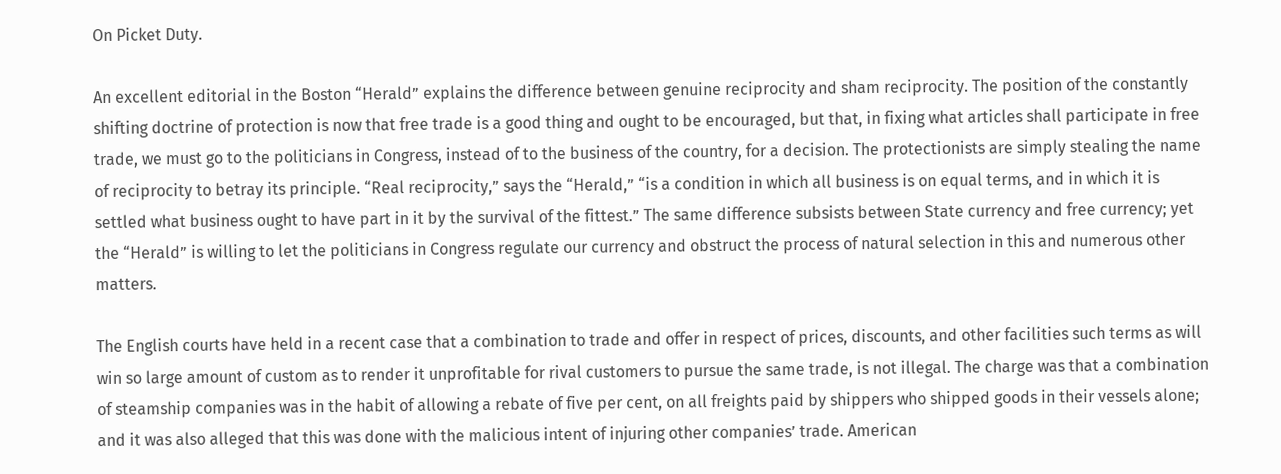On Picket Duty.

An excellent editorial in the Boston “Herald” explains the difference between genuine reciprocity and sham reciprocity. The position of the constantly shifting doctrine of protection is now that free trade is a good thing and ought to be encouraged, but that, in fixing what articles shall participate in free trade, we must go to the politicians in Congress, instead of to the business of the country, for a decision. The protectionists are simply stealing the name of reciprocity to betray its principle. “Real reciprocity,” says the “Herald,” “is a condition in which all business is on equal terms, and in which it is settled what business ought to have part in it by the survival of the fittest.” The same difference subsists between State currency and free currency; yet the “Herald” is willing to let the politicians in Congress regulate our currency and obstruct the process of natural selection in this and numerous other matters.

The English courts have held in a recent case that a combination to trade and offer in respect of prices, discounts, and other facilities such terms as will win so large amount of custom as to render it unprofitable for rival customers to pursue the same trade, is not illegal. The charge was that a combination of steamship companies was in the habit of allowing a rebate of five per cent, on all freights paid by shippers who shipped goods in their vessels alone; and it was also alleged that this was done with the malicious intent of injuring other companies’ trade. American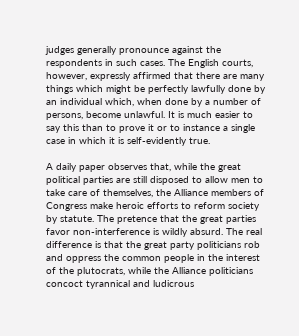judges generally pronounce against the respondents in such cases. The English courts, however, expressly affirmed that there are many things which might be perfectly lawfully done by an individual which, when done by a number of persons, become unlawful. It is much easier to say this than to prove it or to instance a single case in which it is self-evidently true.

A daily paper observes that, while the great political parties are still disposed to allow men to take care of themselves, the Alliance members of Congress make heroic efforts to reform society by statute. The pretence that the great parties favor non-interference is wildly absurd. The real difference is that the great party politicians rob and oppress the common people in the interest of the plutocrats, while the Alliance politicians concoct tyrannical and ludicrous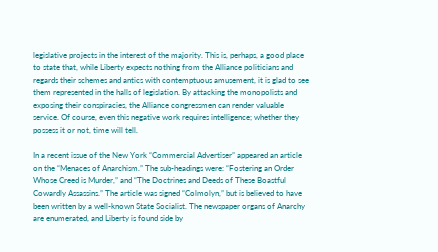legislative projects in the interest of the majority. This is, perhaps, a good place to state that, while Liberty expects nothing from the Alliance politicians and regards their schemes and antics with contemptuous amusement, it is glad to see them represented in the halls of legislation. By attacking the monopolists and exposing their conspiracies, the Alliance congressmen can render valuable service. Of course, even this negative work requires intelligence; whether they possess it or not, time will tell.

In a recent issue of the New York “Commercial Advertiser” appeared an article on the “Menaces of Anarchism.” The sub-headings were: “Fostering an Order Whose Creed is Murder,” and “The Doctrines and Deeds of These Boastful Cowardly Assassins.” The article was signed “Colmolyn,” but is believed to have been written by a well-known State Socialist. The newspaper organs of Anarchy are enumerated, and Liberty is found side by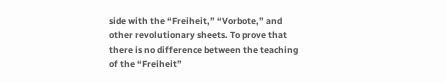side with the “Freiheit,” “Vorbote,” and other revolutionary sheets. To prove that there is no difference between the teaching of the “Freiheit”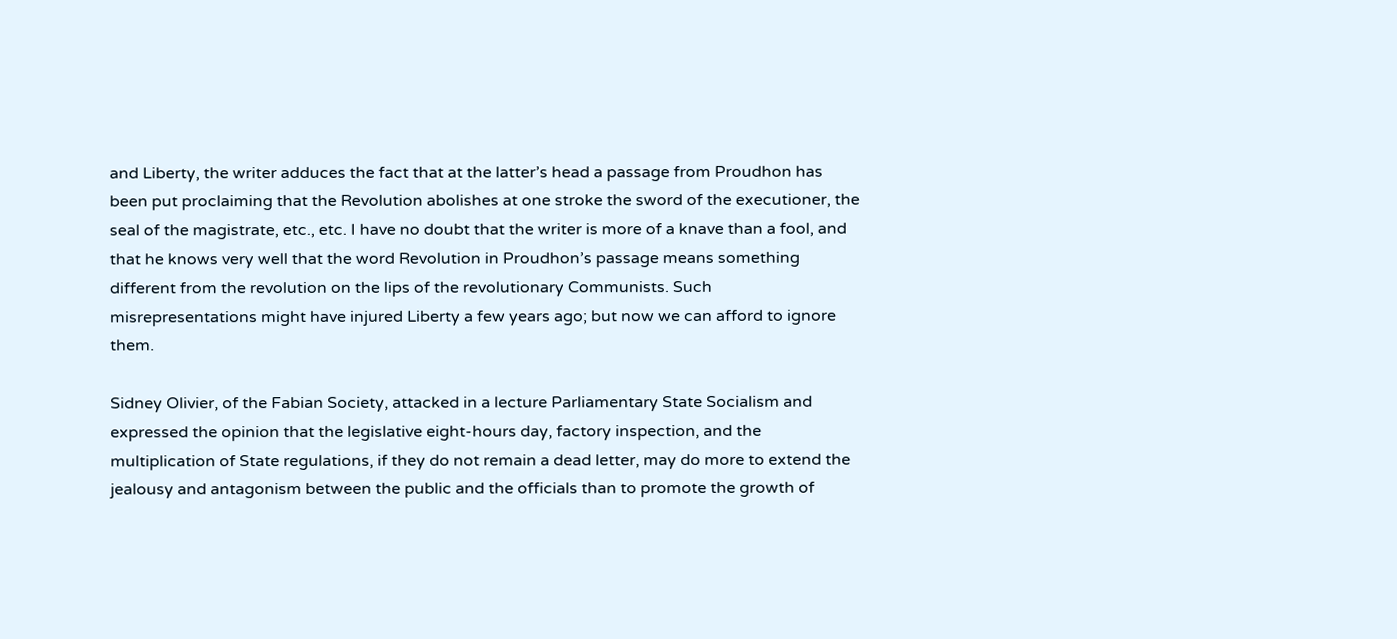and Liberty, the writer adduces the fact that at the latter’s head a passage from Proudhon has been put proclaiming that the Revolution abolishes at one stroke the sword of the executioner, the seal of the magistrate, etc., etc. I have no doubt that the writer is more of a knave than a fool, and that he knows very well that the word Revolution in Proudhon’s passage means something different from the revolution on the lips of the revolutionary Communists. Such misrepresentations might have injured Liberty a few years ago; but now we can afford to ignore them.

Sidney Olivier, of the Fabian Society, attacked in a lecture Parliamentary State Socialism and expressed the opinion that the legislative eight-hours day, factory inspection, and the multiplication of State regulations, if they do not remain a dead letter, may do more to extend the jealousy and antagonism between the public and the officials than to promote the growth of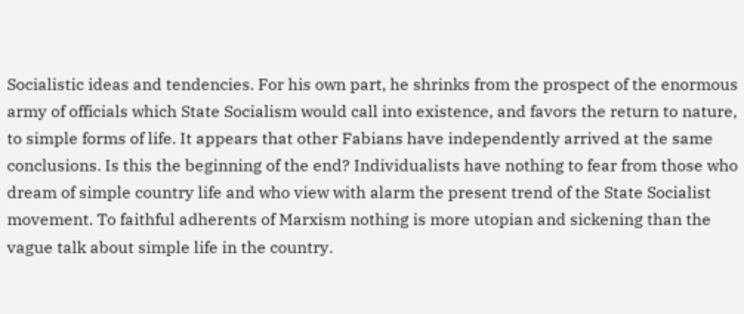Socialistic ideas and tendencies. For his own part, he shrinks from the prospect of the enormous army of officials which State Socialism would call into existence, and favors the return to nature, to simple forms of life. It appears that other Fabians have independently arrived at the same conclusions. Is this the beginning of the end? Individualists have nothing to fear from those who dream of simple country life and who view with alarm the present trend of the State Socialist movement. To faithful adherents of Marxism nothing is more utopian and sickening than the vague talk about simple life in the country.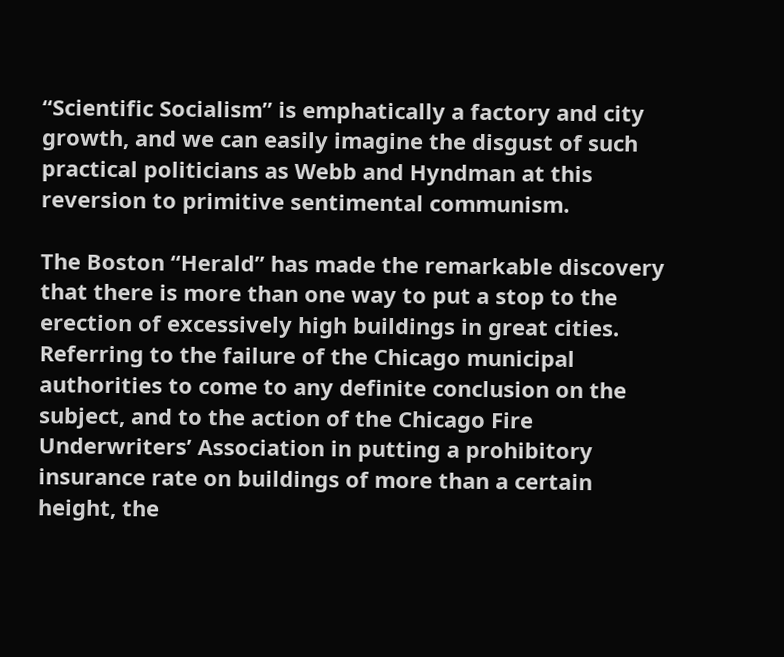“Scientific Socialism” is emphatically a factory and city growth, and we can easily imagine the disgust of such practical politicians as Webb and Hyndman at this reversion to primitive sentimental communism.

The Boston “Herald” has made the remarkable discovery that there is more than one way to put a stop to the erection of excessively high buildings in great cities. Referring to the failure of the Chicago municipal authorities to come to any definite conclusion on the subject, and to the action of the Chicago Fire Underwriters’ Association in putting a prohibitory insurance rate on buildings of more than a certain height, the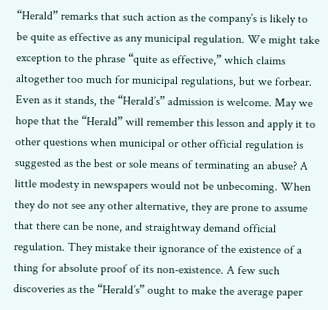“Herald” remarks that such action as the company’s is likely to be quite as effective as any municipal regulation. We might take exception to the phrase “quite as effective,” which claims altogether too much for municipal regulations, but we forbear. Even as it stands, the “Herald’s” admission is welcome. May we hope that the “Herald” will remember this lesson and apply it to other questions when municipal or other official regulation is suggested as the best or sole means of terminating an abuse? A little modesty in newspapers would not be unbecoming. When they do not see any other alternative, they are prone to assume that there can be none, and straightway demand official regulation. They mistake their ignorance of the existence of a thing for absolute proof of its non-existence. A few such discoveries as the “Herald’s” ought to make the average paper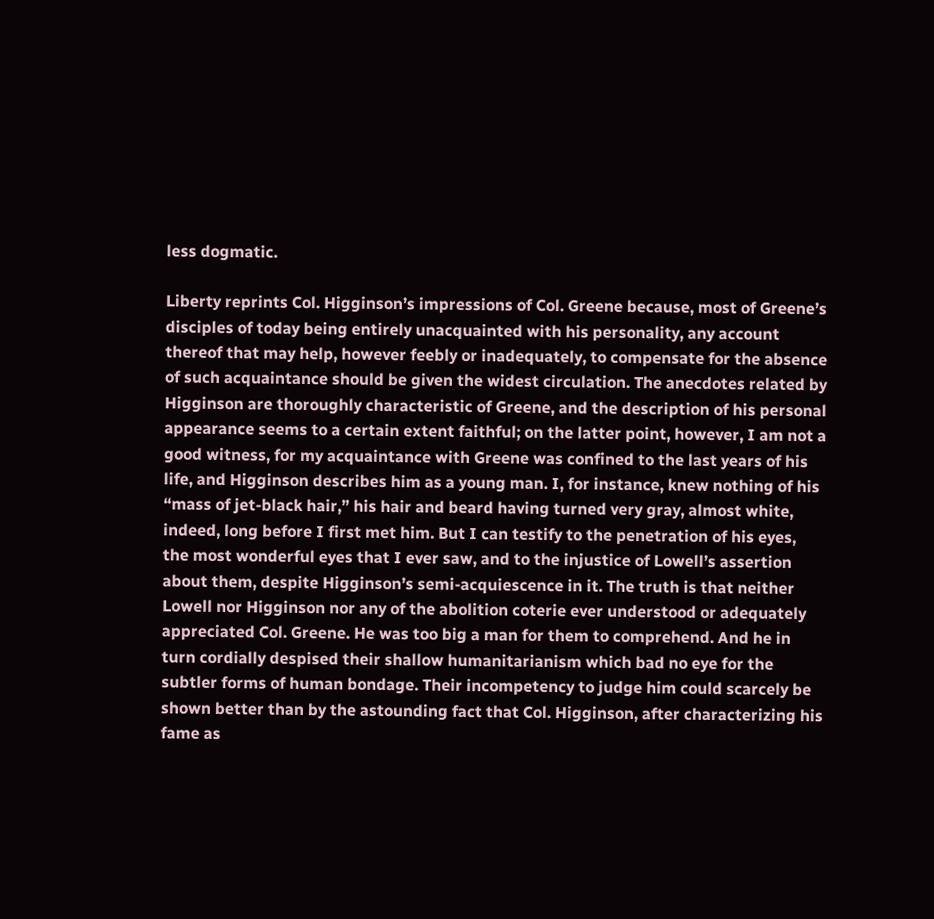less dogmatic.

Liberty reprints Col. Higginson’s impressions of Col. Greene because, most of Greene’s disciples of today being entirely unacquainted with his personality, any account thereof that may help, however feebly or inadequately, to compensate for the absence of such acquaintance should be given the widest circulation. The anecdotes related by Higginson are thoroughly characteristic of Greene, and the description of his personal appearance seems to a certain extent faithful; on the latter point, however, I am not a good witness, for my acquaintance with Greene was confined to the last years of his life, and Higginson describes him as a young man. I, for instance, knew nothing of his “mass of jet-black hair,” his hair and beard having turned very gray, almost white, indeed, long before I first met him. But I can testify to the penetration of his eyes, the most wonderful eyes that I ever saw, and to the injustice of Lowell’s assertion about them, despite Higginson’s semi-acquiescence in it. The truth is that neither Lowell nor Higginson nor any of the abolition coterie ever understood or adequately appreciated Col. Greene. He was too big a man for them to comprehend. And he in turn cordially despised their shallow humanitarianism which bad no eye for the subtler forms of human bondage. Their incompetency to judge him could scarcely be shown better than by the astounding fact that Col. Higginson, after characterizing his fame as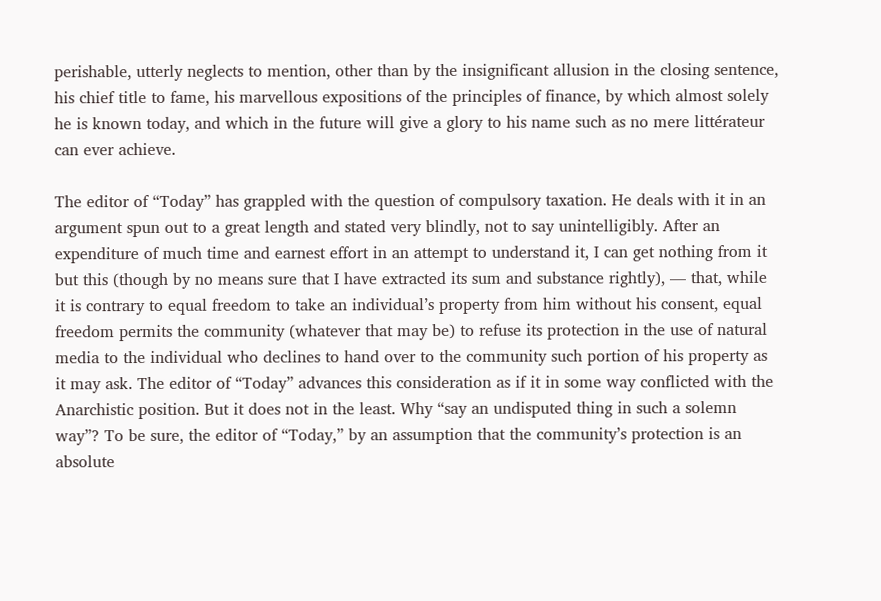perishable, utterly neglects to mention, other than by the insignificant allusion in the closing sentence, his chief title to fame, his marvellous expositions of the principles of finance, by which almost solely he is known today, and which in the future will give a glory to his name such as no mere littérateur can ever achieve.

The editor of “Today” has grappled with the question of compulsory taxation. He deals with it in an argument spun out to a great length and stated very blindly, not to say unintelligibly. After an expenditure of much time and earnest effort in an attempt to understand it, I can get nothing from it but this (though by no means sure that I have extracted its sum and substance rightly), — that, while it is contrary to equal freedom to take an individual’s property from him without his consent, equal freedom permits the community (whatever that may be) to refuse its protection in the use of natural media to the individual who declines to hand over to the community such portion of his property as it may ask. The editor of “Today” advances this consideration as if it in some way conflicted with the Anarchistic position. But it does not in the least. Why “say an undisputed thing in such a solemn way”? To be sure, the editor of “Today,” by an assumption that the community’s protection is an absolute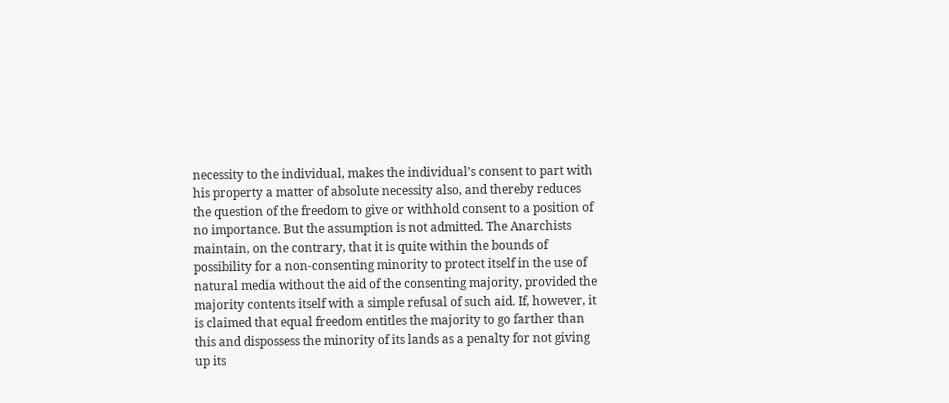necessity to the individual, makes the individual’s consent to part with his property a matter of absolute necessity also, and thereby reduces the question of the freedom to give or withhold consent to a position of no importance. But the assumption is not admitted. The Anarchists maintain, on the contrary, that it is quite within the bounds of possibility for a non-consenting minority to protect itself in the use of natural media without the aid of the consenting majority, provided the majority contents itself with a simple refusal of such aid. If, however, it is claimed that equal freedom entitles the majority to go farther than this and dispossess the minority of its lands as a penalty for not giving up its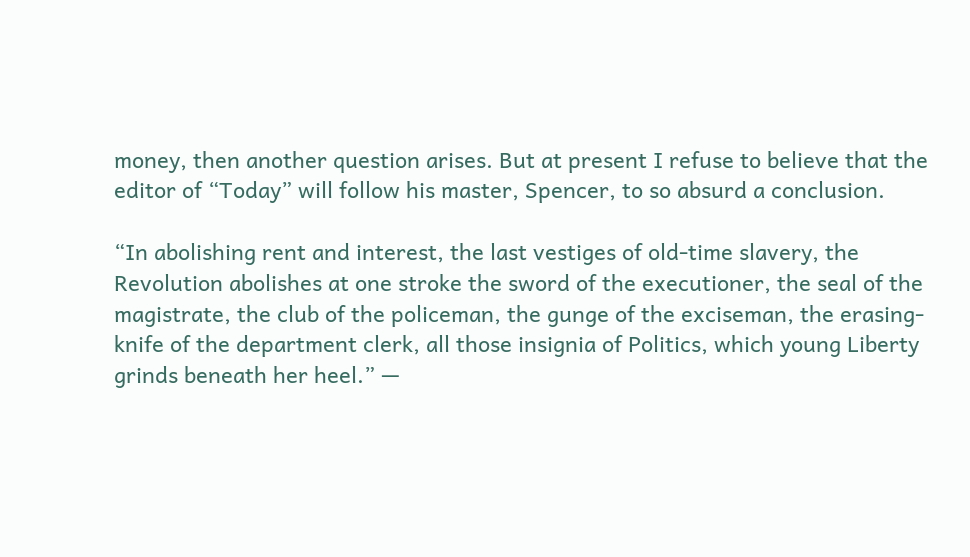money, then another question arises. But at present I refuse to believe that the editor of “Today” will follow his master, Spencer, to so absurd a conclusion.

“In abolishing rent and interest, the last vestiges of old-time slavery, the Revolution abolishes at one stroke the sword of the executioner, the seal of the magistrate, the club of the policeman, the gunge of the exciseman, the erasing-knife of the department clerk, all those insignia of Politics, which young Liberty grinds beneath her heel.” —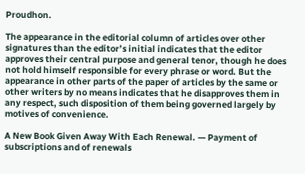Proudhon.

The appearance in the editorial column of articles over other signatures than the editor’s initial indicates that the editor approves their central purpose and general tenor, though he does not hold himself responsible for every phrase or word. But the appearance in other parts of the paper of articles by the same or other writers by no means indicates that he disapproves them in any respect, such disposition of them being governed largely by motives of convenience.

A New Book Given Away With Each Renewal. — Payment of subscriptions and of renewals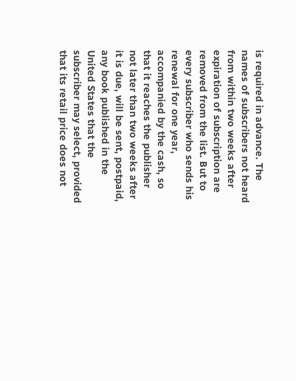is required in advance. The names of subscribers not heard from within two weeks after expiration of subscription are removed from the list. But to every subscriber who sends his renewal for one year, accompanied by the cash, so that it reaches the publisher not later than two weeks after it is due, will be sent, postpaid, any book published in the United States that the subscriber may select, provided that its retail price does not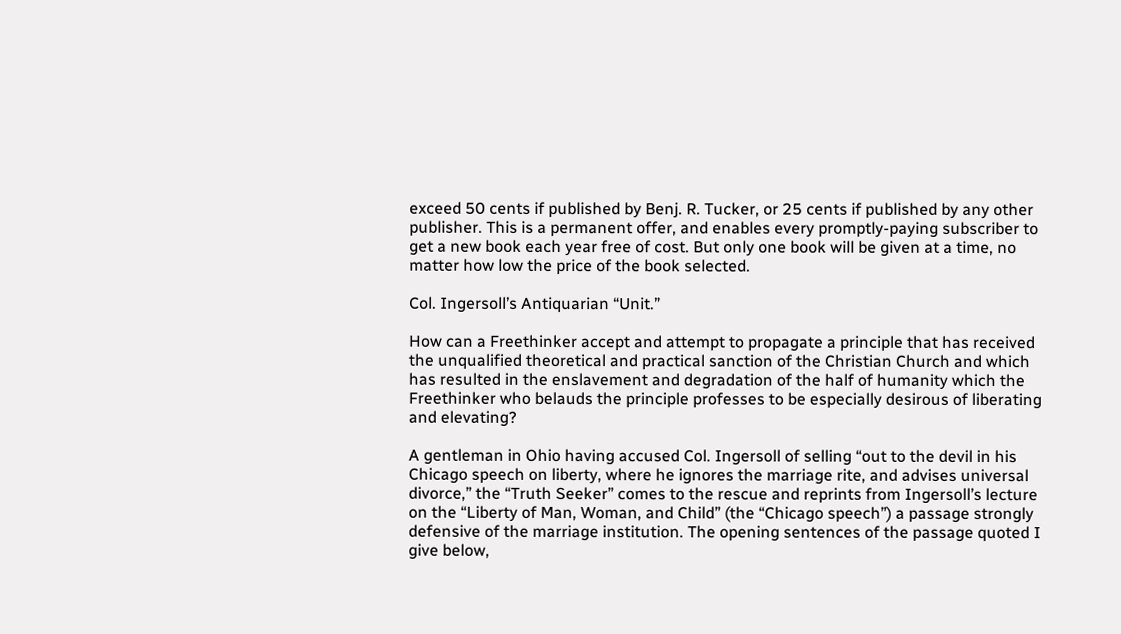exceed 50 cents if published by Benj. R. Tucker, or 25 cents if published by any other publisher. This is a permanent offer, and enables every promptly-paying subscriber to get a new book each year free of cost. But only one book will be given at a time, no matter how low the price of the book selected.

Col. Ingersoll’s Antiquarian “Unit.”

How can a Freethinker accept and attempt to propagate a principle that has received the unqualified theoretical and practical sanction of the Christian Church and which has resulted in the enslavement and degradation of the half of humanity which the Freethinker who belauds the principle professes to be especially desirous of liberating and elevating?

A gentleman in Ohio having accused Col. Ingersoll of selling “out to the devil in his Chicago speech on liberty, where he ignores the marriage rite, and advises universal divorce,” the “Truth Seeker” comes to the rescue and reprints from Ingersoll’s lecture on the “Liberty of Man, Woman, and Child” (the “Chicago speech”) a passage strongly defensive of the marriage institution. The opening sentences of the passage quoted I give below,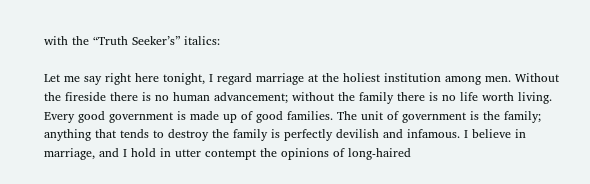with the “Truth Seeker’s” italics:

Let me say right here tonight, I regard marriage at the holiest institution among men. Without the fireside there is no human advancement; without the family there is no life worth living. Every good government is made up of good families. The unit of government is the family; anything that tends to destroy the family is perfectly devilish and infamous. I believe in marriage, and I hold in utter contempt the opinions of long-haired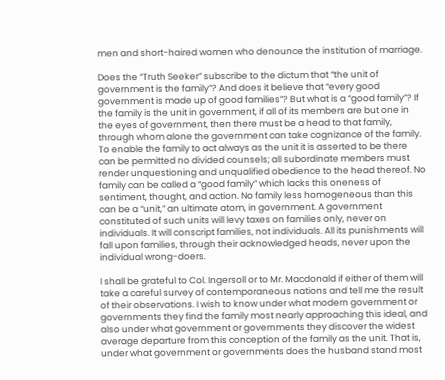men and short-haired women who denounce the institution of marriage.

Does the “Truth Seeker” subscribe to the dictum that “the unit of government is the family”? And does it believe that “every good government is made up of good families”? But what is a “good family”? If the family is the unit in government, if all of its members are but one in the eyes of government, then there must be a head to that family, through whom alone the government can take cognizance of the family. To enable the family to act always as the unit it is asserted to be there can be permitted no divided counsels; all subordinate members must render unquestioning and unqualified obedience to the head thereof. No family can be called a “good family” which lacks this oneness of sentiment, thought, and action. No family less homogeneous than this can be a “unit,” an ultimate atom, in government. A government constituted of such units will levy taxes on families only, never on individuals. It will conscript families, not individuals. All its punishments will fall upon families, through their acknowledged heads, never upon the individual wrong-doers.

I shall be grateful to Col. Ingersoll or to Mr. Macdonald if either of them will take a careful survey of contemporaneous nations and tell me the result of their observations. I wish to know under what modern government or governments they find the family most nearly approaching this ideal, and also under what government or governments they discover the widest average departure from this conception of the family as the unit. That is, under what government or governments does the husband stand most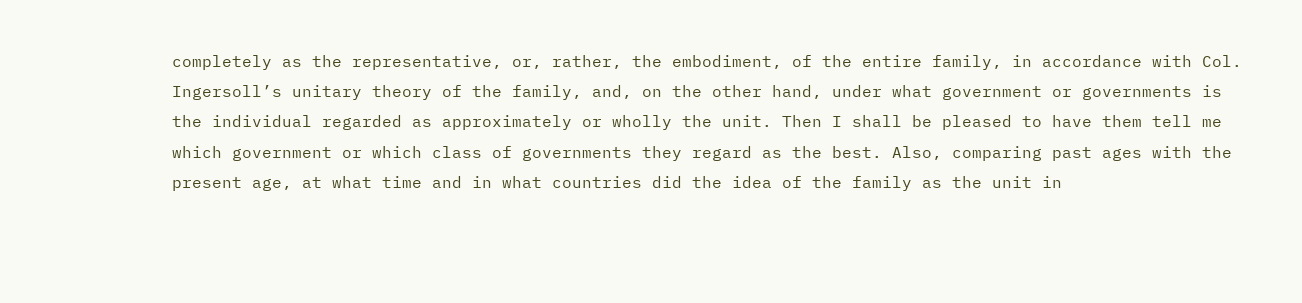completely as the representative, or, rather, the embodiment, of the entire family, in accordance with Col. Ingersoll’s unitary theory of the family, and, on the other hand, under what government or governments is the individual regarded as approximately or wholly the unit. Then I shall be pleased to have them tell me which government or which class of governments they regard as the best. Also, comparing past ages with the present age, at what time and in what countries did the idea of the family as the unit in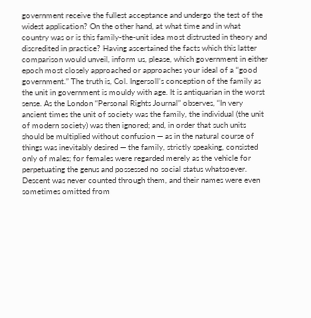government receive the fullest acceptance and undergo the test of the widest application? On the other hand, at what time and in what country was or is this family-the-unit idea most distrusted in theory and discredited in practice? Having ascertained the facts which this latter comparison would unveil, inform us, please, which government in either epoch most closely approached or approaches your ideal of a “good government.” The truth is, Col. Ingersoll’s conception of the family as the unit in government is mouldy with age. It is antiquarian in the worst sense. As the London “Personal Rights Journal” observes, “In very ancient times the unit of society was the family, the individual (the unit of modern society) was then ignored; and, in order that such units should be multiplied without confusion — as in the natural course of things was inevitably desired — the family, strictly speaking, consisted only of males; for females were regarded merely as the vehicle for perpetuating the genus and possessed no social status whatsoever. Descent was never counted through them, and their names were even sometimes omitted from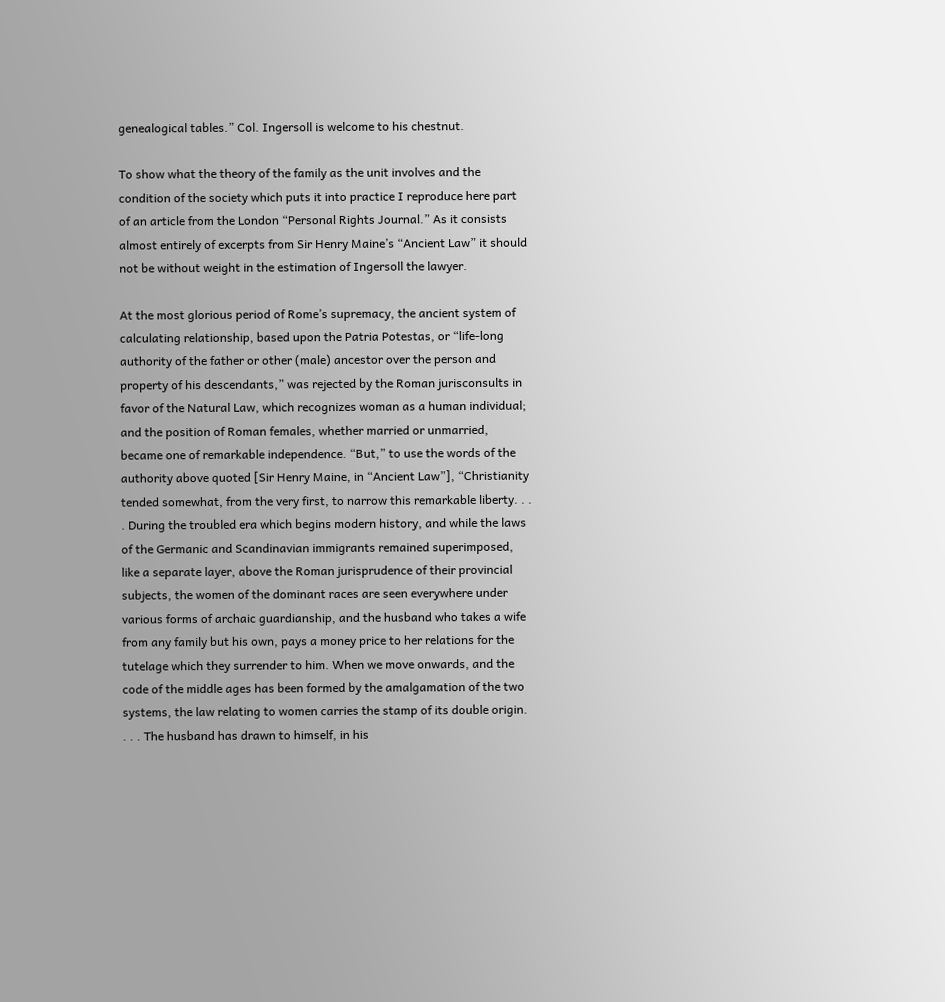genealogical tables.” Col. Ingersoll is welcome to his chestnut.

To show what the theory of the family as the unit involves and the condition of the society which puts it into practice I reproduce here part of an article from the London “Personal Rights Journal.” As it consists almost entirely of excerpts from Sir Henry Maine’s “Ancient Law” it should not be without weight in the estimation of Ingersoll the lawyer.

At the most glorious period of Rome’s supremacy, the ancient system of calculating relationship, based upon the Patria Potestas, or “life-long authority of the father or other (male) ancestor over the person and property of his descendants,” was rejected by the Roman jurisconsults in favor of the Natural Law, which recognizes woman as a human individual; and the position of Roman females, whether married or unmarried, became one of remarkable independence. “But,” to use the words of the authority above quoted [Sir Henry Maine, in “Ancient Law”], “Christianity tended somewhat, from the very first, to narrow this remarkable liberty. . . . During the troubled era which begins modern history, and while the laws of the Germanic and Scandinavian immigrants remained superimposed, like a separate layer, above the Roman jurisprudence of their provincial subjects, the women of the dominant races are seen everywhere under various forms of archaic guardianship, and the husband who takes a wife from any family but his own, pays a money price to her relations for the tutelage which they surrender to him. When we move onwards, and the code of the middle ages has been formed by the amalgamation of the two systems, the law relating to women carries the stamp of its double origin. . . . The husband has drawn to himself, in his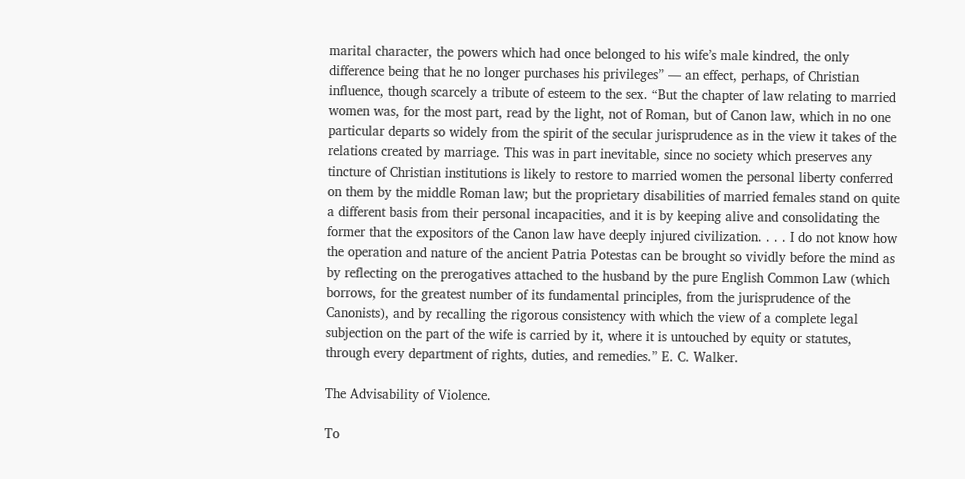marital character, the powers which had once belonged to his wife’s male kindred, the only difference being that he no longer purchases his privileges” — an effect, perhaps, of Christian influence, though scarcely a tribute of esteem to the sex. “But the chapter of law relating to married women was, for the most part, read by the light, not of Roman, but of Canon law, which in no one particular departs so widely from the spirit of the secular jurisprudence as in the view it takes of the relations created by marriage. This was in part inevitable, since no society which preserves any tincture of Christian institutions is likely to restore to married women the personal liberty conferred on them by the middle Roman law; but the proprietary disabilities of married females stand on quite a different basis from their personal incapacities, and it is by keeping alive and consolidating the former that the expositors of the Canon law have deeply injured civilization. . . . I do not know how the operation and nature of the ancient Patria Potestas can be brought so vividly before the mind as by reflecting on the prerogatives attached to the husband by the pure English Common Law (which borrows, for the greatest number of its fundamental principles, from the jurisprudence of the Canonists), and by recalling the rigorous consistency with which the view of a complete legal subjection on the part of the wife is carried by it, where it is untouched by equity or statutes, through every department of rights, duties, and remedies.” E. C. Walker.

The Advisability of Violence.

To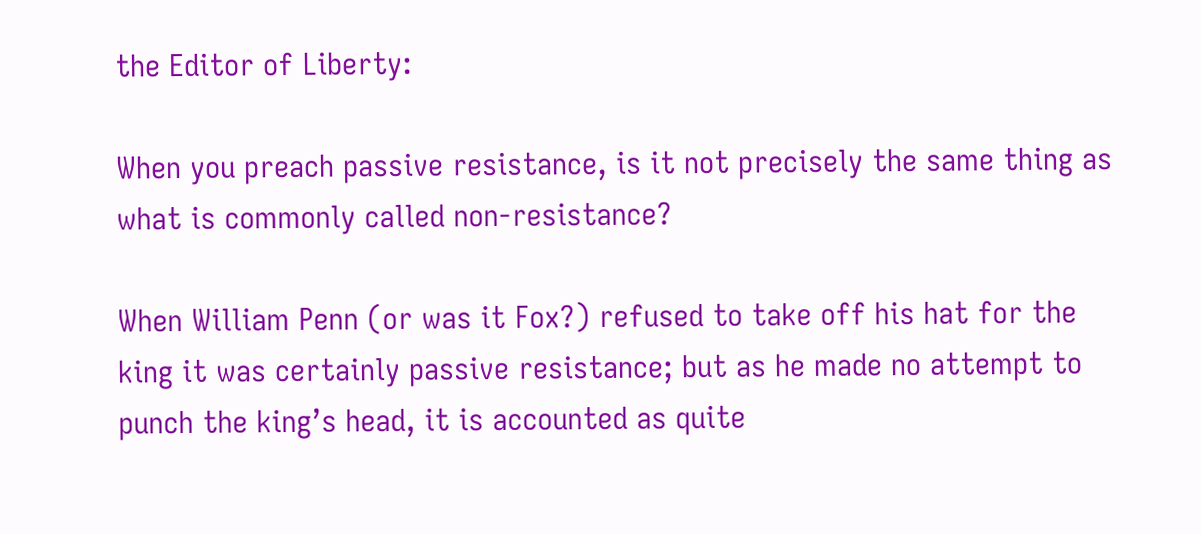the Editor of Liberty:

When you preach passive resistance, is it not precisely the same thing as what is commonly called non-resistance?

When William Penn (or was it Fox?) refused to take off his hat for the king it was certainly passive resistance; but as he made no attempt to punch the king’s head, it is accounted as quite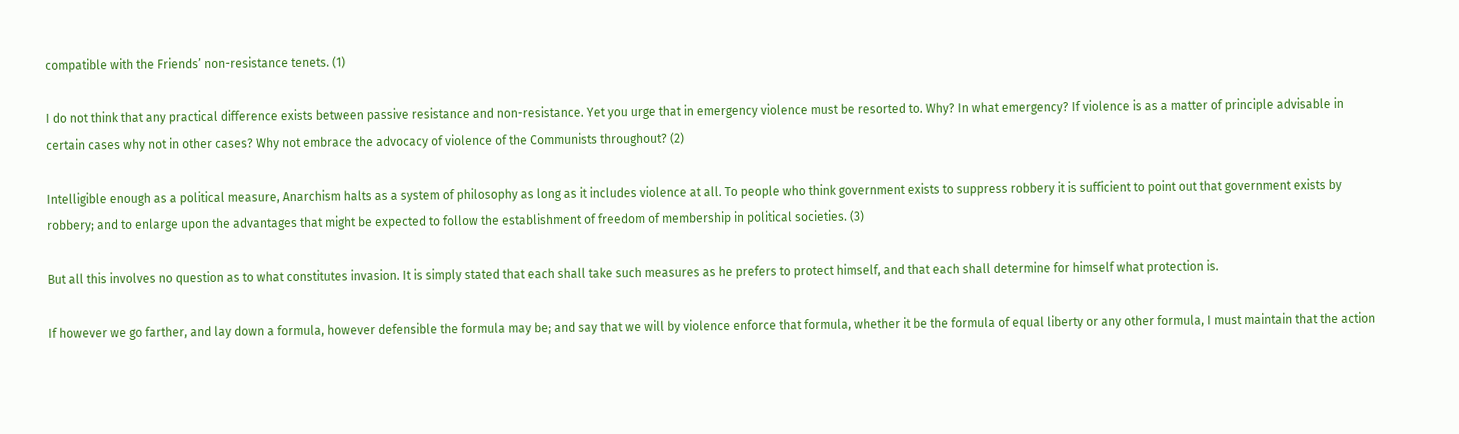compatible with the Friends’ non-resistance tenets. (1)

I do not think that any practical difference exists between passive resistance and non-resistance. Yet you urge that in emergency violence must be resorted to. Why? In what emergency? If violence is as a matter of principle advisable in certain cases why not in other cases? Why not embrace the advocacy of violence of the Communists throughout? (2)

Intelligible enough as a political measure, Anarchism halts as a system of philosophy as long as it includes violence at all. To people who think government exists to suppress robbery it is sufficient to point out that government exists by robbery; and to enlarge upon the advantages that might be expected to follow the establishment of freedom of membership in political societies. (3)

But all this involves no question as to what constitutes invasion. It is simply stated that each shall take such measures as he prefers to protect himself, and that each shall determine for himself what protection is.

If however we go farther, and lay down a formula, however defensible the formula may be; and say that we will by violence enforce that formula, whether it be the formula of equal liberty or any other formula, I must maintain that the action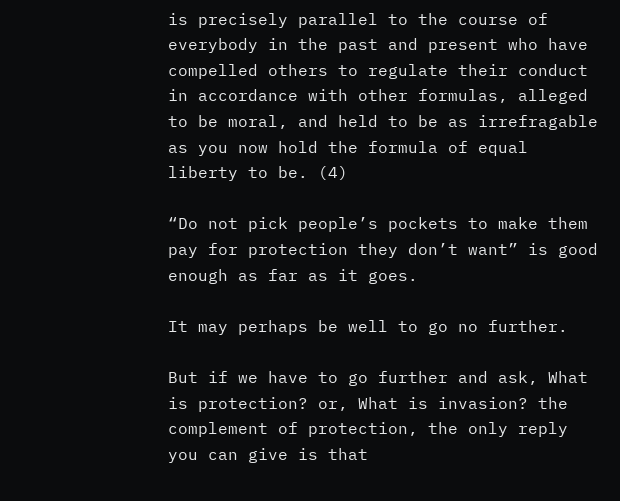is precisely parallel to the course of everybody in the past and present who have compelled others to regulate their conduct in accordance with other formulas, alleged to be moral, and held to be as irrefragable as you now hold the formula of equal liberty to be. (4)

“Do not pick people’s pockets to make them pay for protection they don’t want” is good enough as far as it goes.

It may perhaps be well to go no further.

But if we have to go further and ask, What is protection? or, What is invasion? the complement of protection, the only reply you can give is that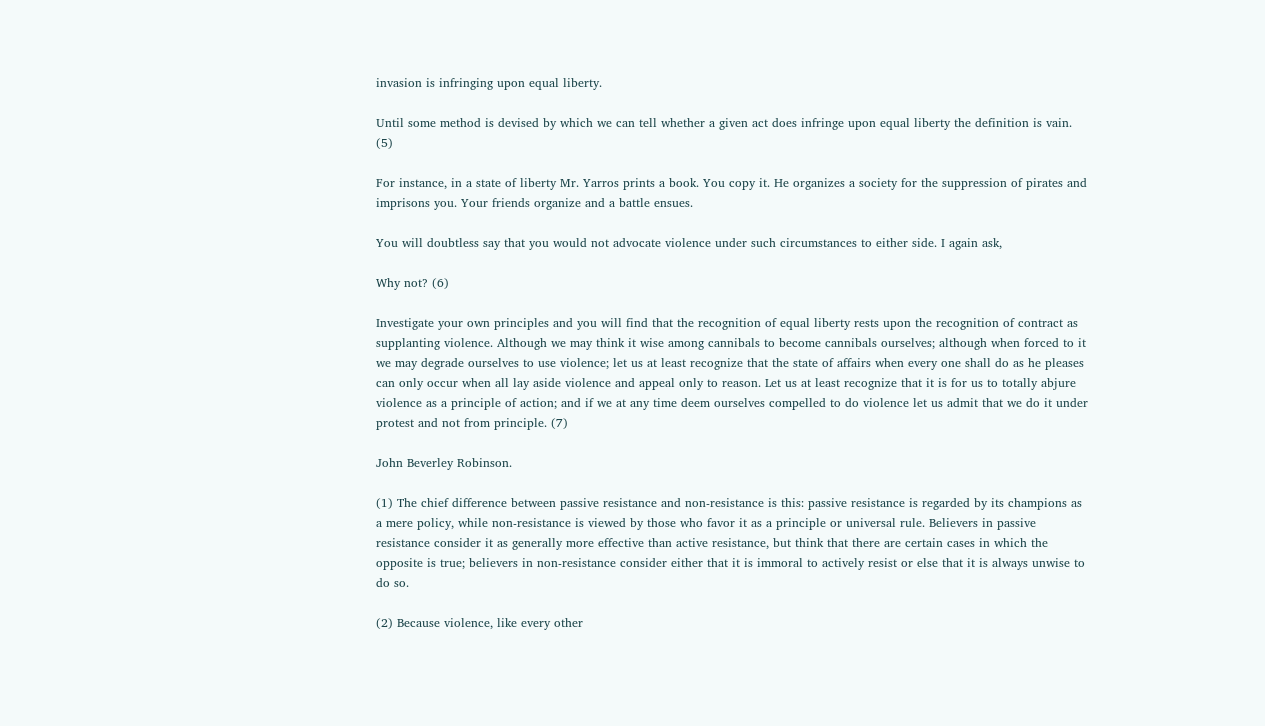invasion is infringing upon equal liberty.

Until some method is devised by which we can tell whether a given act does infringe upon equal liberty the definition is vain. (5)

For instance, in a state of liberty Mr. Yarros prints a book. You copy it. He organizes a society for the suppression of pirates and imprisons you. Your friends organize and a battle ensues.

You will doubtless say that you would not advocate violence under such circumstances to either side. I again ask,

Why not? (6)

Investigate your own principles and you will find that the recognition of equal liberty rests upon the recognition of contract as supplanting violence. Although we may think it wise among cannibals to become cannibals ourselves; although when forced to it we may degrade ourselves to use violence; let us at least recognize that the state of affairs when every one shall do as he pleases can only occur when all lay aside violence and appeal only to reason. Let us at least recognize that it is for us to totally abjure violence as a principle of action; and if we at any time deem ourselves compelled to do violence let us admit that we do it under protest and not from principle. (7)

John Beverley Robinson.

(1) The chief difference between passive resistance and non-resistance is this: passive resistance is regarded by its champions as a mere policy, while non-resistance is viewed by those who favor it as a principle or universal rule. Believers in passive resistance consider it as generally more effective than active resistance, but think that there are certain cases in which the opposite is true; believers in non-resistance consider either that it is immoral to actively resist or else that it is always unwise to do so.

(2) Because violence, like every other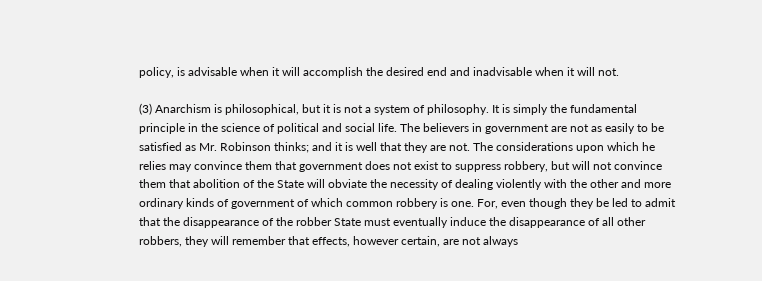policy, is advisable when it will accomplish the desired end and inadvisable when it will not.

(3) Anarchism is philosophical, but it is not a system of philosophy. It is simply the fundamental principle in the science of political and social life. The believers in government are not as easily to be satisfied as Mr. Robinson thinks; and it is well that they are not. The considerations upon which he relies may convince them that government does not exist to suppress robbery, but will not convince them that abolition of the State will obviate the necessity of dealing violently with the other and more ordinary kinds of government of which common robbery is one. For, even though they be led to admit that the disappearance of the robber State must eventually induce the disappearance of all other robbers, they will remember that effects, however certain, are not always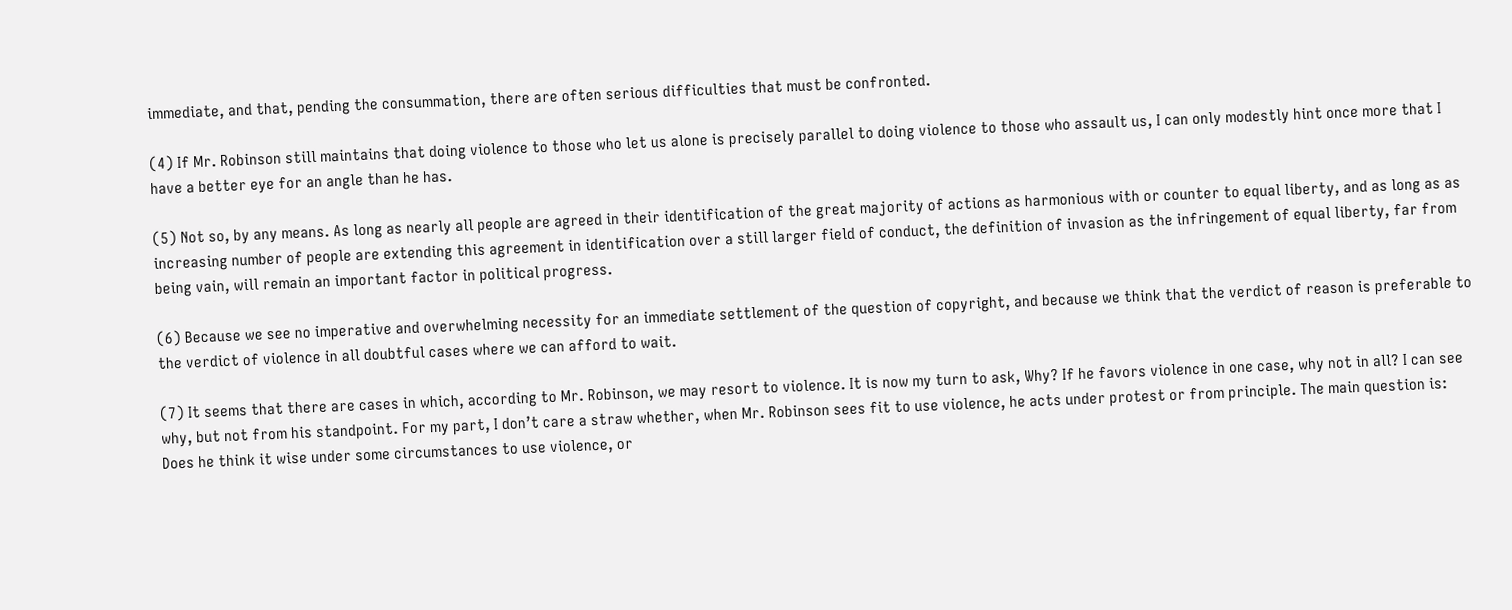immediate, and that, pending the consummation, there are often serious difficulties that must be confronted.

(4) If Mr. Robinson still maintains that doing violence to those who let us alone is precisely parallel to doing violence to those who assault us, I can only modestly hint once more that I have a better eye for an angle than he has.

(5) Not so, by any means. As long as nearly all people are agreed in their identification of the great majority of actions as harmonious with or counter to equal liberty, and as long as as increasing number of people are extending this agreement in identification over a still larger field of conduct, the definition of invasion as the infringement of equal liberty, far from being vain, will remain an important factor in political progress.

(6) Because we see no imperative and overwhelming necessity for an immediate settlement of the question of copyright, and because we think that the verdict of reason is preferable to the verdict of violence in all doubtful cases where we can afford to wait.

(7) It seems that there are cases in which, according to Mr. Robinson, we may resort to violence. It is now my turn to ask, Why? If he favors violence in one case, why not in all? I can see why, but not from his standpoint. For my part, I don’t care a straw whether, when Mr. Robinson sees fit to use violence, he acts under protest or from principle. The main question is: Does he think it wise under some circumstances to use violence, or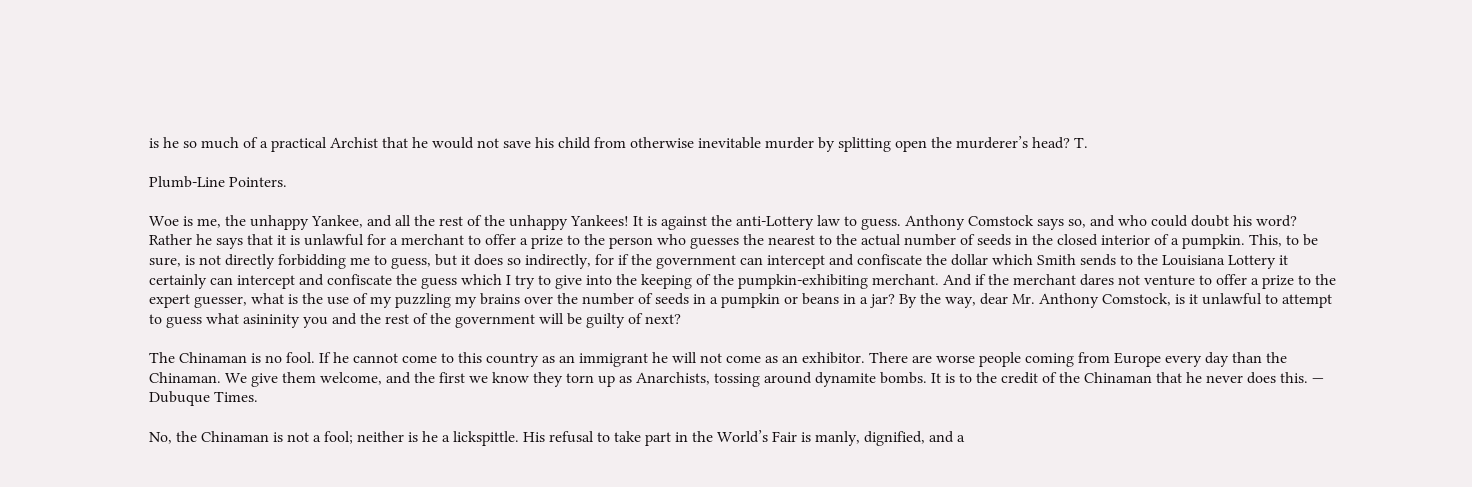is he so much of a practical Archist that he would not save his child from otherwise inevitable murder by splitting open the murderer’s head? T.

Plumb-Line Pointers.

Woe is me, the unhappy Yankee, and all the rest of the unhappy Yankees! It is against the anti-Lottery law to guess. Anthony Comstock says so, and who could doubt his word? Rather he says that it is unlawful for a merchant to offer a prize to the person who guesses the nearest to the actual number of seeds in the closed interior of a pumpkin. This, to be sure, is not directly forbidding me to guess, but it does so indirectly, for if the government can intercept and confiscate the dollar which Smith sends to the Louisiana Lottery it certainly can intercept and confiscate the guess which I try to give into the keeping of the pumpkin-exhibiting merchant. And if the merchant dares not venture to offer a prize to the expert guesser, what is the use of my puzzling my brains over the number of seeds in a pumpkin or beans in a jar? By the way, dear Mr. Anthony Comstock, is it unlawful to attempt to guess what asininity you and the rest of the government will be guilty of next?

The Chinaman is no fool. If he cannot come to this country as an immigrant he will not come as an exhibitor. There are worse people coming from Europe every day than the Chinaman. We give them welcome, and the first we know they torn up as Anarchists, tossing around dynamite bombs. It is to the credit of the Chinaman that he never does this. — Dubuque Times.

No, the Chinaman is not a fool; neither is he a lickspittle. His refusal to take part in the World’s Fair is manly, dignified, and a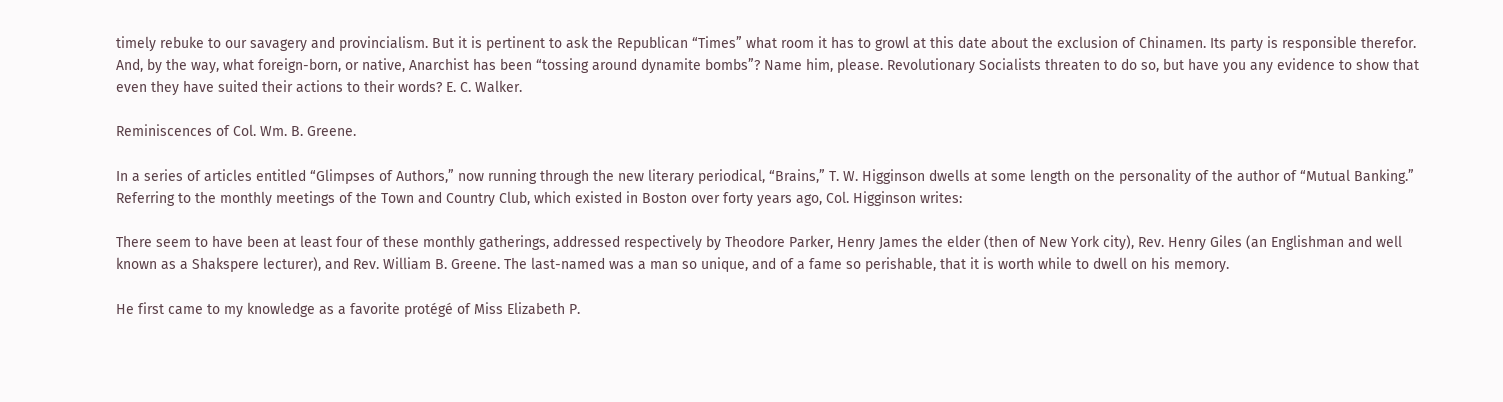timely rebuke to our savagery and provincialism. But it is pertinent to ask the Republican “Times” what room it has to growl at this date about the exclusion of Chinamen. Its party is responsible therefor. And, by the way, what foreign-born, or native, Anarchist has been “tossing around dynamite bombs”? Name him, please. Revolutionary Socialists threaten to do so, but have you any evidence to show that even they have suited their actions to their words? E. C. Walker.

Reminiscences of Col. Wm. B. Greene.

In a series of articles entitled “Glimpses of Authors,” now running through the new literary periodical, “Brains,” T. W. Higginson dwells at some length on the personality of the author of “Mutual Banking.” Referring to the monthly meetings of the Town and Country Club, which existed in Boston over forty years ago, Col. Higginson writes:

There seem to have been at least four of these monthly gatherings, addressed respectively by Theodore Parker, Henry James the elder (then of New York city), Rev. Henry Giles (an Englishman and well known as a Shakspere lecturer), and Rev. William B. Greene. The last-named was a man so unique, and of a fame so perishable, that it is worth while to dwell on his memory.

He first came to my knowledge as a favorite protégé of Miss Elizabeth P.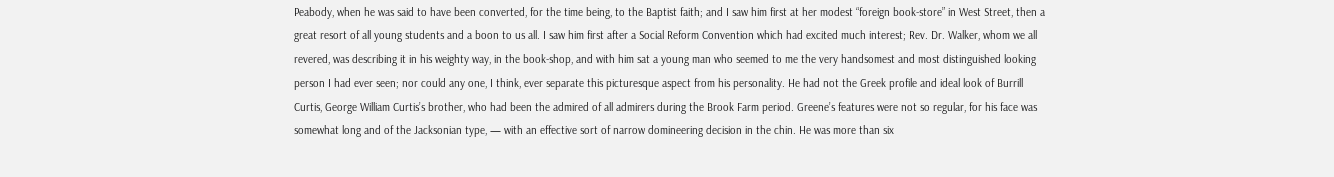Peabody, when he was said to have been converted, for the time being, to the Baptist faith; and I saw him first at her modest “foreign book-store” in West Street, then a great resort of all young students and a boon to us all. I saw him first after a Social Reform Convention which had excited much interest; Rev. Dr. Walker, whom we all revered, was describing it in his weighty way, in the book-shop, and with him sat a young man who seemed to me the very handsomest and most distinguished looking person I had ever seen; nor could any one, I think, ever separate this picturesque aspect from his personality. He had not the Greek profile and ideal look of Burrill Curtis, George William Curtis’s brother, who had been the admired of all admirers during the Brook Farm period. Greene’s features were not so regular, for his face was somewhat long and of the Jacksonian type, — with an effective sort of narrow domineering decision in the chin. He was more than six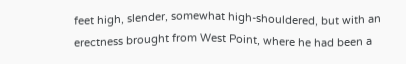feet high, slender, somewhat high-shouldered, but with an erectness brought from West Point, where he had been a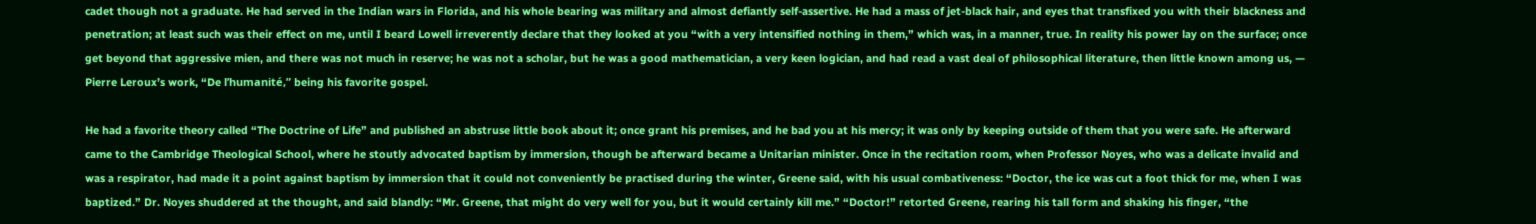cadet though not a graduate. He had served in the Indian wars in Florida, and his whole bearing was military and almost defiantly self-assertive. He had a mass of jet-black hair, and eyes that transfixed you with their blackness and penetration; at least such was their effect on me, until I beard Lowell irreverently declare that they looked at you “with a very intensified nothing in them,” which was, in a manner, true. In reality his power lay on the surface; once get beyond that aggressive mien, and there was not much in reserve; he was not a scholar, but he was a good mathematician, a very keen logician, and had read a vast deal of philosophical literature, then little known among us, — Pierre Leroux’s work, “De l’humanité,” being his favorite gospel.

He had a favorite theory called “The Doctrine of Life” and published an abstruse little book about it; once grant his premises, and he bad you at his mercy; it was only by keeping outside of them that you were safe. He afterward came to the Cambridge Theological School, where he stoutly advocated baptism by immersion, though be afterward became a Unitarian minister. Once in the recitation room, when Professor Noyes, who was a delicate invalid and was a respirator, had made it a point against baptism by immersion that it could not conveniently be practised during the winter, Greene said, with his usual combativeness: “Doctor, the ice was cut a foot thick for me, when I was baptized.” Dr. Noyes shuddered at the thought, and said blandly: “Mr. Greene, that might do very well for you, but it would certainly kill me.” “Doctor!” retorted Greene, rearing his tall form and shaking his finger, “the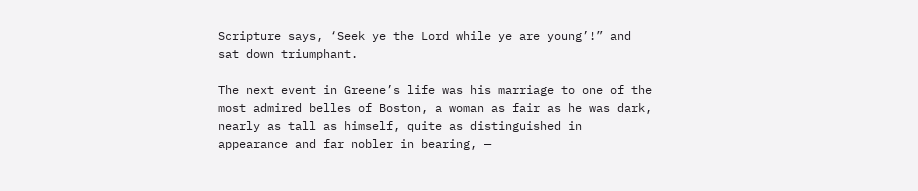Scripture says, ‘Seek ye the Lord while ye are young’!” and sat down triumphant.

The next event in Greene’s life was his marriage to one of the most admired belles of Boston, a woman as fair as he was dark, nearly as tall as himself, quite as distinguished in appearance and far nobler in bearing, —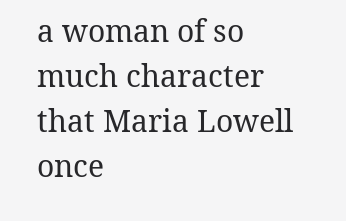a woman of so much character that Maria Lowell once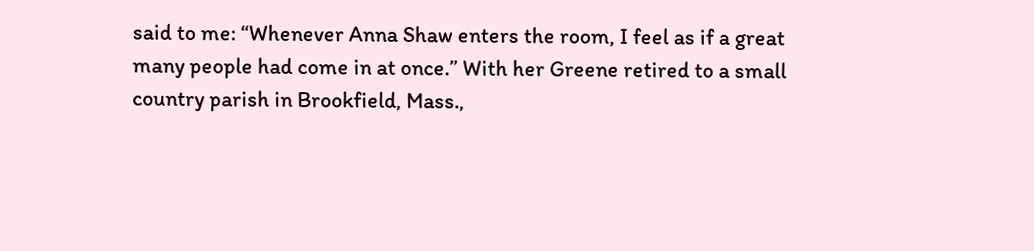said to me: “Whenever Anna Shaw enters the room, I feel as if a great many people had come in at once.” With her Greene retired to a small country parish in Brookfield, Mass.,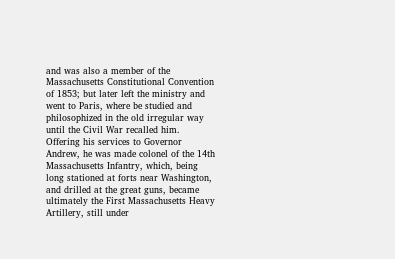and was also a member of the Massachusetts Constitutional Convention of 1853; but later left the ministry and went to Paris, where be studied and philosophized in the old irregular way until the Civil War recalled him. Offering his services to Governor Andrew, he was made colonel of the 14th Massachusetts Infantry, which, being long stationed at forts near Washington, and drilled at the great guns, became ultimately the First Massachusetts Heavy Artillery, still under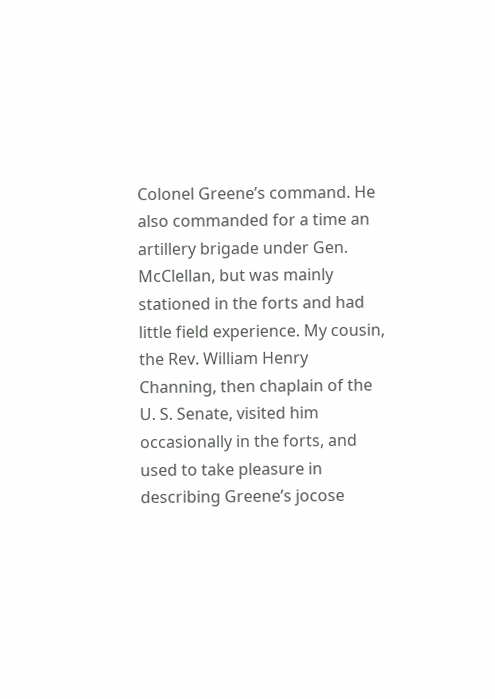Colonel Greene’s command. He also commanded for a time an artillery brigade under Gen. McClellan, but was mainly stationed in the forts and had little field experience. My cousin, the Rev. William Henry Channing, then chaplain of the U. S. Senate, visited him occasionally in the forts, and used to take pleasure in describing Greene’s jocose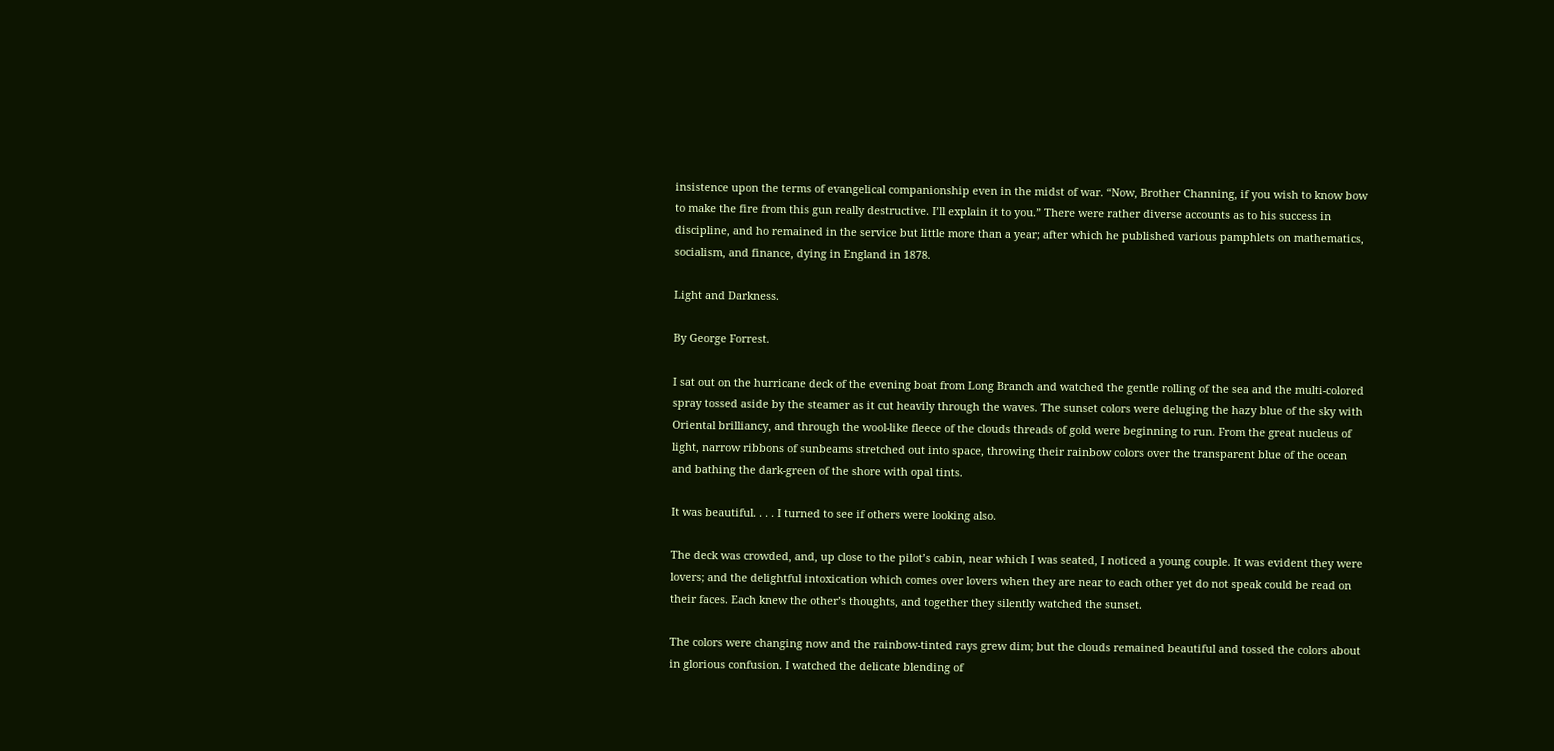insistence upon the terms of evangelical companionship even in the midst of war. “Now, Brother Channing, if you wish to know bow to make the fire from this gun really destructive. I’ll explain it to you.” There were rather diverse accounts as to his success in discipline, and ho remained in the service but little more than a year; after which he published various pamphlets on mathematics, socialism, and finance, dying in England in 1878.

Light and Darkness.

By George Forrest.

I sat out on the hurricane deck of the evening boat from Long Branch and watched the gentle rolling of the sea and the multi-colored spray tossed aside by the steamer as it cut heavily through the waves. The sunset colors were deluging the hazy blue of the sky with Oriental brilliancy, and through the wool-like fleece of the clouds threads of gold were beginning to run. From the great nucleus of light, narrow ribbons of sunbeams stretched out into space, throwing their rainbow colors over the transparent blue of the ocean and bathing the dark-green of the shore with opal tints.

It was beautiful. . . . I turned to see if others were looking also.

The deck was crowded, and, up close to the pilot’s cabin, near which I was seated, I noticed a young couple. It was evident they were lovers; and the delightful intoxication which comes over lovers when they are near to each other yet do not speak could be read on their faces. Each knew the other’s thoughts, and together they silently watched the sunset.

The colors were changing now and the rainbow-tinted rays grew dim; but the clouds remained beautiful and tossed the colors about in glorious confusion. I watched the delicate blending of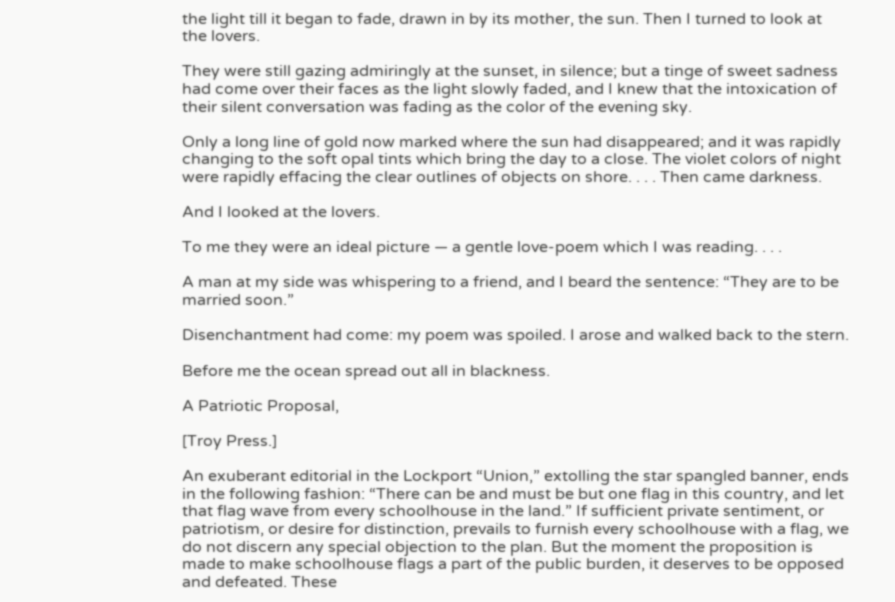the light till it began to fade, drawn in by its mother, the sun. Then I turned to look at the lovers.

They were still gazing admiringly at the sunset, in silence; but a tinge of sweet sadness had come over their faces as the light slowly faded, and I knew that the intoxication of their silent conversation was fading as the color of the evening sky.

Only a long line of gold now marked where the sun had disappeared; and it was rapidly changing to the soft opal tints which bring the day to a close. The violet colors of night were rapidly effacing the clear outlines of objects on shore. . . . Then came darkness.

And I looked at the lovers.

To me they were an ideal picture — a gentle love-poem which I was reading. . . .

A man at my side was whispering to a friend, and I beard the sentence: “They are to be married soon.”

Disenchantment had come: my poem was spoiled. I arose and walked back to the stern.

Before me the ocean spread out all in blackness.

A Patriotic Proposal,

[Troy Press.]

An exuberant editorial in the Lockport “Union,” extolling the star spangled banner, ends in the following fashion: “There can be and must be but one flag in this country, and let that flag wave from every schoolhouse in the land.” If sufficient private sentiment, or patriotism, or desire for distinction, prevails to furnish every schoolhouse with a flag, we do not discern any special objection to the plan. But the moment the proposition is made to make schoolhouse flags a part of the public burden, it deserves to be opposed and defeated. These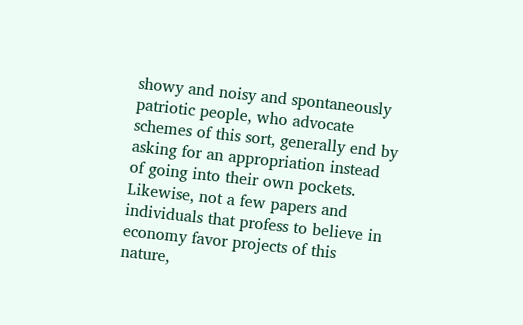showy and noisy and spontaneously patriotic people, who advocate schemes of this sort, generally end by asking for an appropriation instead of going into their own pockets. Likewise, not a few papers and individuals that profess to believe in economy favor projects of this nature,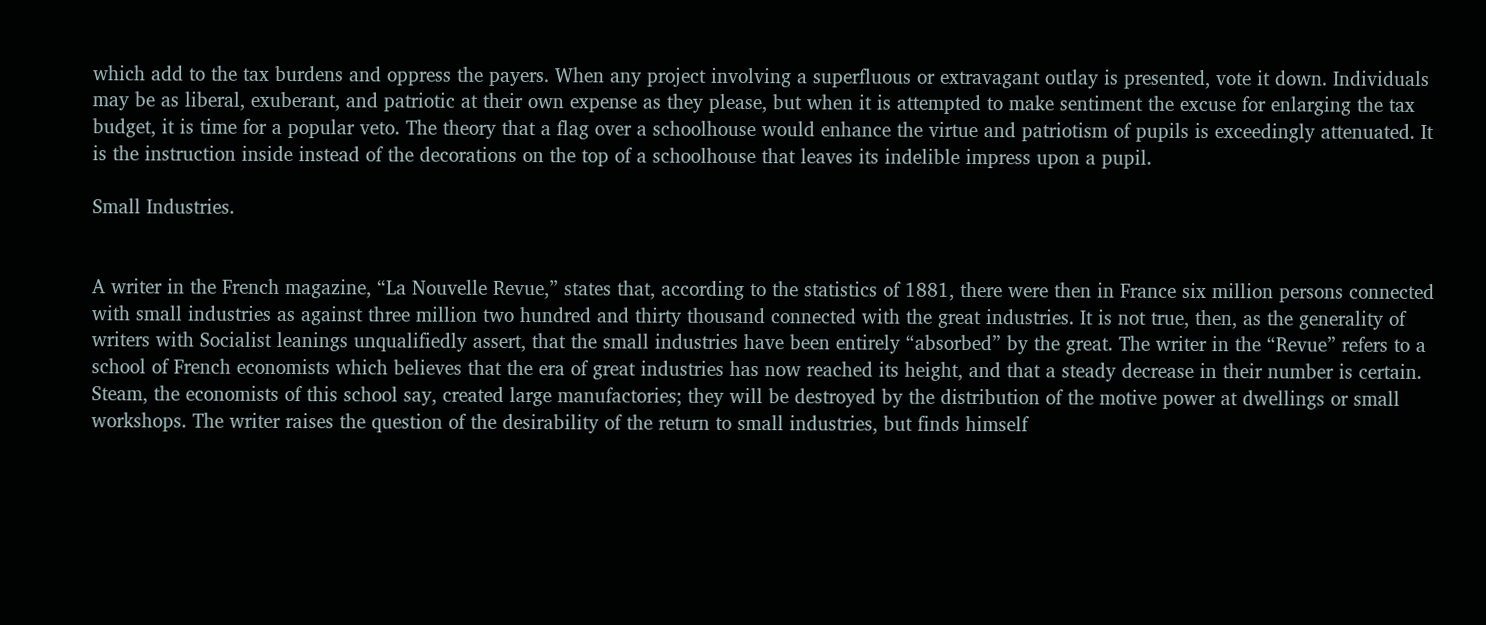which add to the tax burdens and oppress the payers. When any project involving a superfluous or extravagant outlay is presented, vote it down. Individuals may be as liberal, exuberant, and patriotic at their own expense as they please, but when it is attempted to make sentiment the excuse for enlarging the tax budget, it is time for a popular veto. The theory that a flag over a schoolhouse would enhance the virtue and patriotism of pupils is exceedingly attenuated. It is the instruction inside instead of the decorations on the top of a schoolhouse that leaves its indelible impress upon a pupil.

Small Industries.


A writer in the French magazine, “La Nouvelle Revue,” states that, according to the statistics of 1881, there were then in France six million persons connected with small industries as against three million two hundred and thirty thousand connected with the great industries. It is not true, then, as the generality of writers with Socialist leanings unqualifiedly assert, that the small industries have been entirely “absorbed” by the great. The writer in the “Revue” refers to a school of French economists which believes that the era of great industries has now reached its height, and that a steady decrease in their number is certain. Steam, the economists of this school say, created large manufactories; they will be destroyed by the distribution of the motive power at dwellings or small workshops. The writer raises the question of the desirability of the return to small industries, but finds himself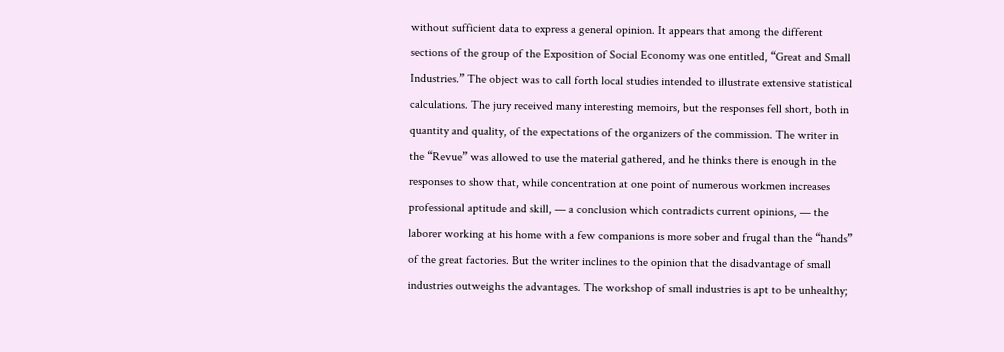without sufficient data to express a general opinion. It appears that among the different sections of the group of the Exposition of Social Economy was one entitled, “Great and Small Industries.” The object was to call forth local studies intended to illustrate extensive statistical calculations. The jury received many interesting memoirs, but the responses fell short, both in quantity and quality, of the expectations of the organizers of the commission. The writer in the “Revue” was allowed to use the material gathered, and he thinks there is enough in the responses to show that, while concentration at one point of numerous workmen increases professional aptitude and skill, — a conclusion which contradicts current opinions, — the laborer working at his home with a few companions is more sober and frugal than the “hands” of the great factories. But the writer inclines to the opinion that the disadvantage of small industries outweighs the advantages. The workshop of small industries is apt to be unhealthy;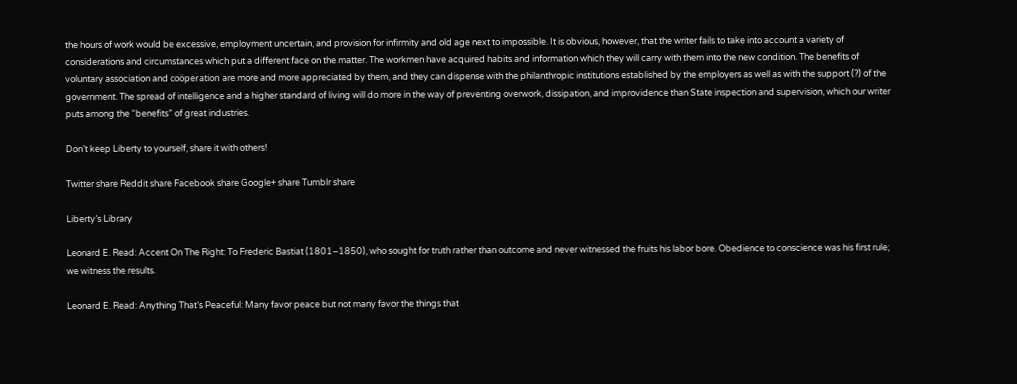the hours of work would be excessive, employment uncertain, and provision for infirmity and old age next to impossible. It is obvious, however, that the writer fails to take into account a variety of considerations and circumstances which put a different face on the matter. The workmen have acquired habits and information which they will carry with them into the new condition. The benefits of voluntary association and coöperation are more and more appreciated by them, and they can dispense with the philanthropic institutions established by the employers as well as with the support (?) of the government. The spread of intelligence and a higher standard of living will do more in the way of preventing overwork, dissipation, and improvidence than State inspection and supervision, which our writer puts among the “benefits” of great industries.

Don’t keep Liberty to yourself, share it with others!

Twitter share Reddit share Facebook share Google+ share Tumblr share

Liberty’s Library

Leonard E. Read: Accent On The Right: To Frederic Bastiat (1801–1850), who sought for truth rather than outcome and never witnessed the fruits his labor bore. Obedience to conscience was his first rule; we witness the results.

Leonard E. Read: Anything That’s Peaceful: Many favor peace but not many favor the things that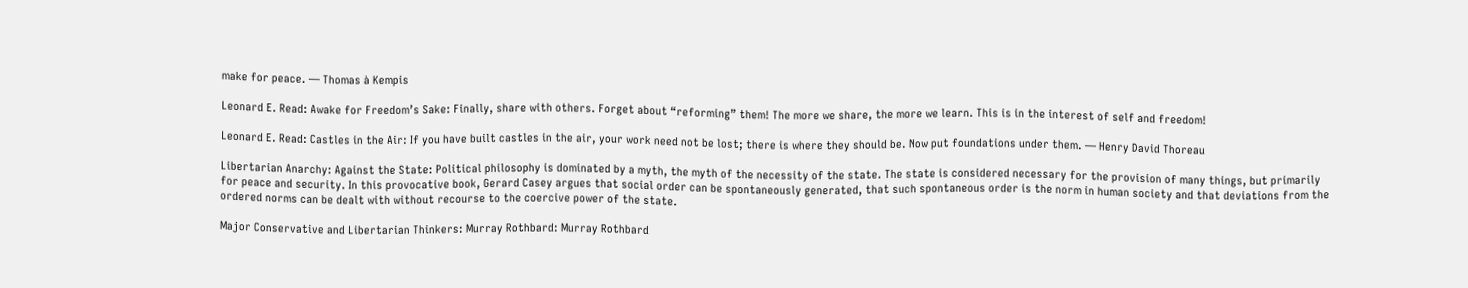make for peace. — Thomas à Kempis

Leonard E. Read: Awake for Freedom’s Sake: Finally, share with others. Forget about “reforming” them! The more we share, the more we learn. This is in the interest of self and freedom!

Leonard E. Read: Castles in the Air: If you have built castles in the air, your work need not be lost; there is where they should be. Now put foundations under them. — Henry David Thoreau

Libertarian Anarchy: Against the State: Political philosophy is dominated by a myth, the myth of the necessity of the state. The state is considered necessary for the provision of many things, but primarily for peace and security. In this provocative book, Gerard Casey argues that social order can be spontaneously generated, that such spontaneous order is the norm in human society and that deviations from the ordered norms can be dealt with without recourse to the coercive power of the state.

Major Conservative and Libertarian Thinkers: Murray Rothbard: Murray Rothbard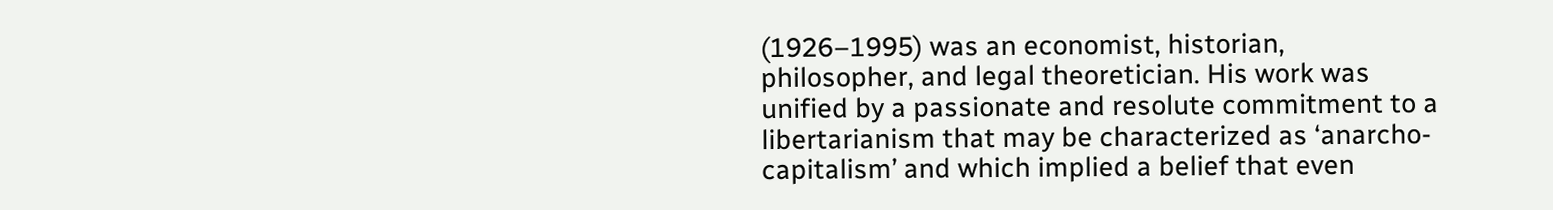(1926–1995) was an economist, historian, philosopher, and legal theoretician. His work was unified by a passionate and resolute commitment to a libertarianism that may be characterized as ‘anarcho-capitalism’ and which implied a belief that even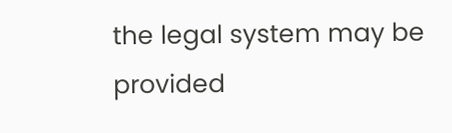the legal system may be provided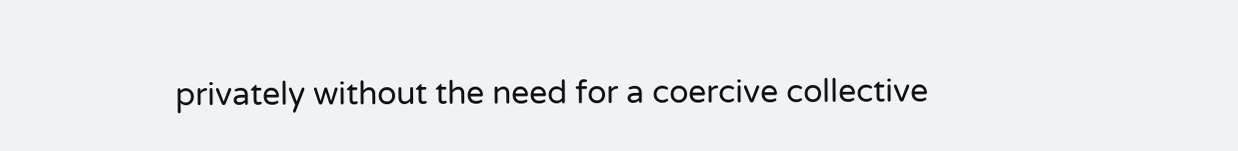privately without the need for a coercive collective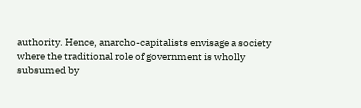authority. Hence, anarcho-capitalists envisage a society where the traditional role of government is wholly subsumed by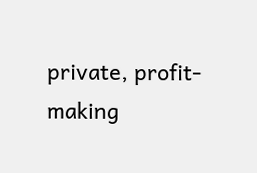private, profit-making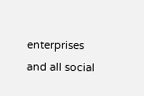enterprises and all social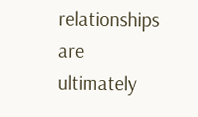relationships are ultimately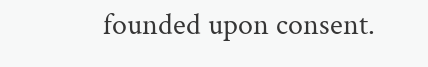founded upon consent.